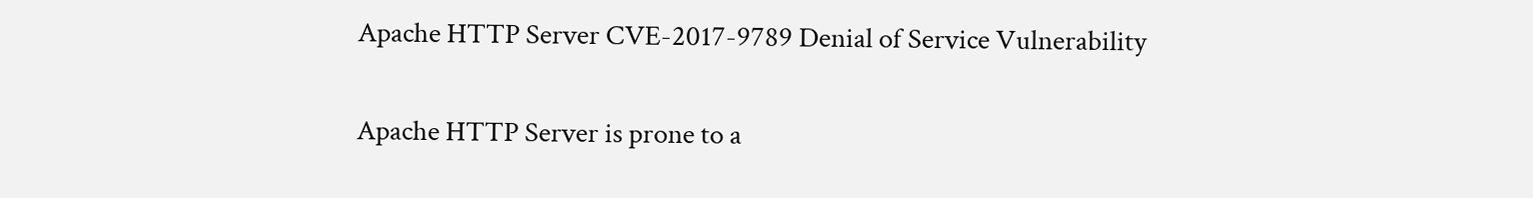Apache HTTP Server CVE-2017-9789 Denial of Service Vulnerability

Apache HTTP Server is prone to a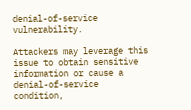denial-of-service vulnerability.

Attackers may leverage this issue to obtain sensitive information or cause a denial-of-service condition,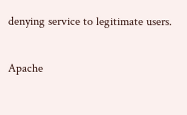denying service to legitimate users.

Apache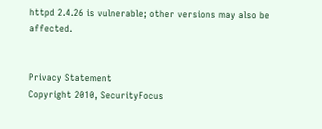httpd 2.4.26 is vulnerable; other versions may also be affected.


Privacy Statement
Copyright 2010, SecurityFocus